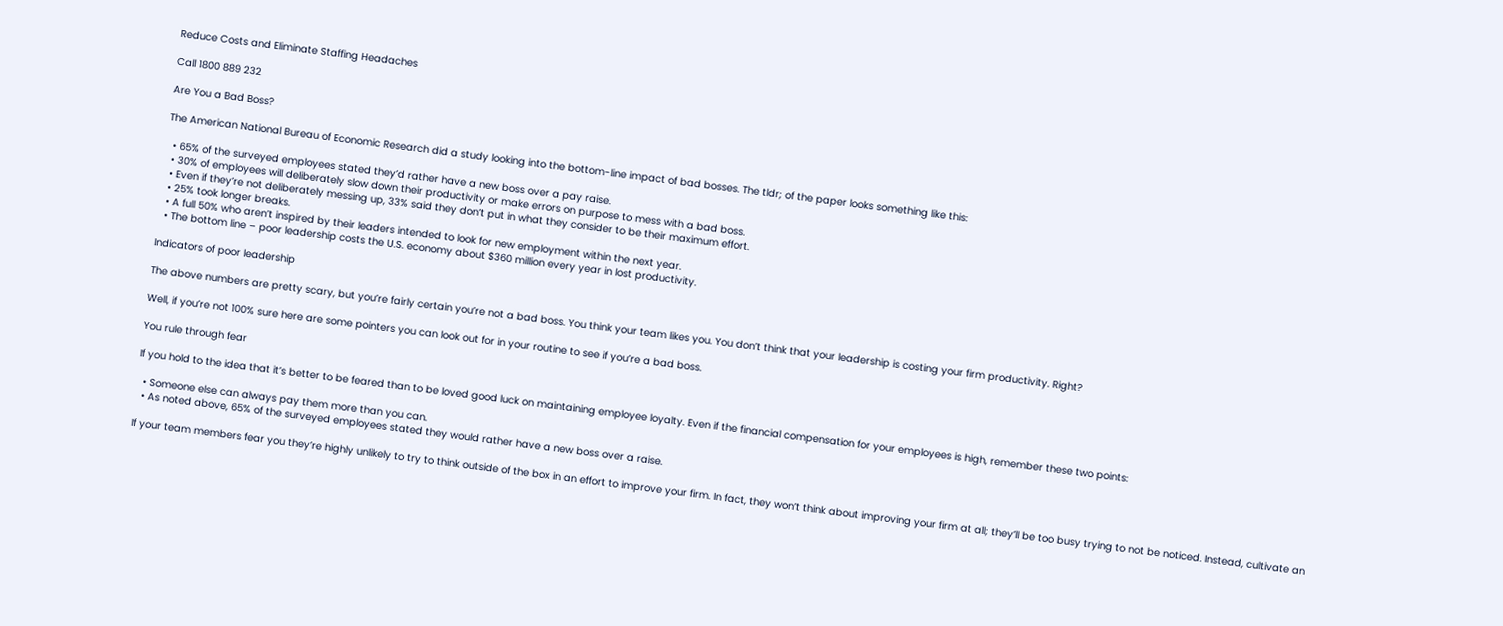Reduce Costs and Eliminate Staffing Headaches

Call 1800 889 232

Are You a Bad Boss?

The American National Bureau of Economic Research did a study looking into the bottom-line impact of bad bosses. The tldr; of the paper looks something like this:

  • 65% of the surveyed employees stated they’d rather have a new boss over a pay raise.
  • 30% of employees will deliberately slow down their productivity or make errors on purpose to mess with a bad boss.
  • Even if they’re not deliberately messing up, 33% said they don’t put in what they consider to be their maximum effort.
  • 25% took longer breaks.
  • A full 50% who aren’t inspired by their leaders intended to look for new employment within the next year.
  • The bottom line – poor leadership costs the U.S. economy about $360 million every year in lost productivity.

Indicators of poor leadership

The above numbers are pretty scary, but you’re fairly certain you’re not a bad boss. You think your team likes you. You don’t think that your leadership is costing your firm productivity. Right?

Well, if you’re not 100% sure here are some pointers you can look out for in your routine to see if you’re a bad boss.

You rule through fear

If you hold to the idea that it’s better to be feared than to be loved good luck on maintaining employee loyalty. Even if the financial compensation for your employees is high, remember these two points:

  • Someone else can always pay them more than you can.
  • As noted above, 65% of the surveyed employees stated they would rather have a new boss over a raise.

If your team members fear you they’re highly unlikely to try to think outside of the box in an effort to improve your firm. In fact, they won’t think about improving your firm at all; they’ll be too busy trying to not be noticed. Instead, cultivate an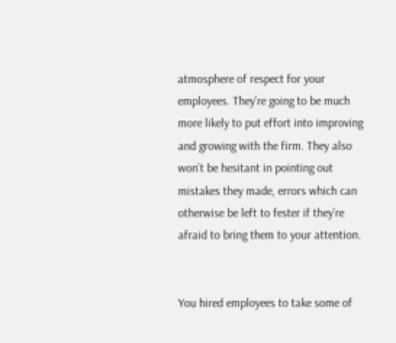atmosphere of respect for your employees. They’re going to be much more likely to put effort into improving and growing with the firm. They also won’t be hesitant in pointing out mistakes they made, errors which can otherwise be left to fester if they’re afraid to bring them to your attention.


You hired employees to take some of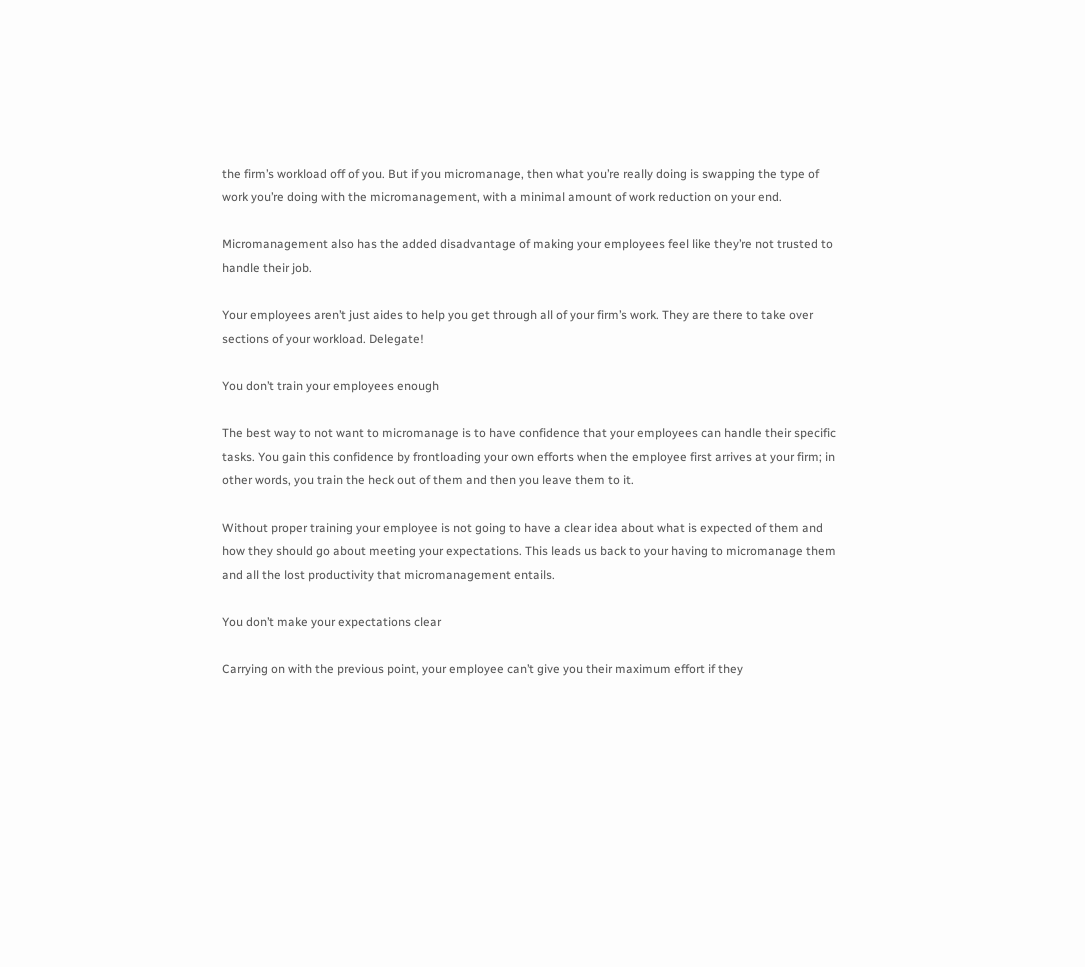the firm’s workload off of you. But if you micromanage, then what you’re really doing is swapping the type of work you’re doing with the micromanagement, with a minimal amount of work reduction on your end.

Micromanagement also has the added disadvantage of making your employees feel like they’re not trusted to handle their job.

Your employees aren’t just aides to help you get through all of your firm’s work. They are there to take over sections of your workload. Delegate!

You don’t train your employees enough

The best way to not want to micromanage is to have confidence that your employees can handle their specific tasks. You gain this confidence by frontloading your own efforts when the employee first arrives at your firm; in other words, you train the heck out of them and then you leave them to it.

Without proper training your employee is not going to have a clear idea about what is expected of them and how they should go about meeting your expectations. This leads us back to your having to micromanage them and all the lost productivity that micromanagement entails.

You don’t make your expectations clear

Carrying on with the previous point, your employee can’t give you their maximum effort if they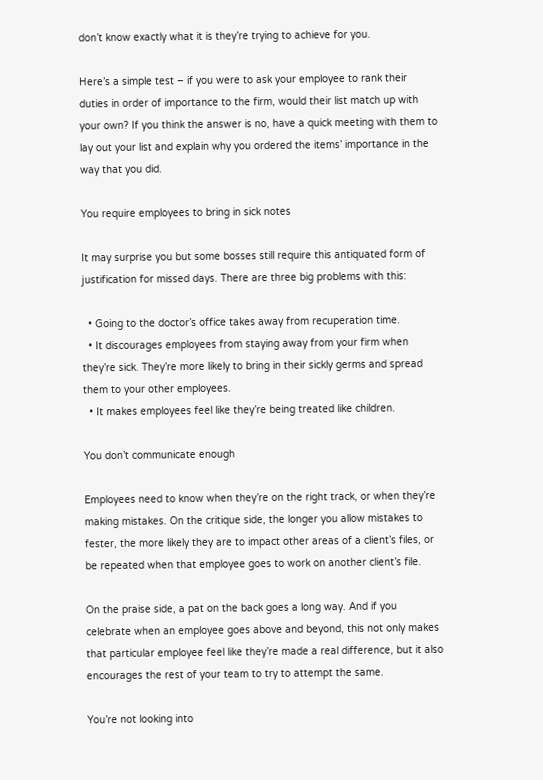don’t know exactly what it is they’re trying to achieve for you.

Here’s a simple test – if you were to ask your employee to rank their duties in order of importance to the firm, would their list match up with your own? If you think the answer is no, have a quick meeting with them to lay out your list and explain why you ordered the items’ importance in the way that you did.

You require employees to bring in sick notes

It may surprise you but some bosses still require this antiquated form of justification for missed days. There are three big problems with this:

  • Going to the doctor’s office takes away from recuperation time.
  • It discourages employees from staying away from your firm when they’re sick. They’re more likely to bring in their sickly germs and spread them to your other employees.
  • It makes employees feel like they’re being treated like children.

You don’t communicate enough

Employees need to know when they’re on the right track, or when they’re making mistakes. On the critique side, the longer you allow mistakes to fester, the more likely they are to impact other areas of a client’s files, or be repeated when that employee goes to work on another client’s file.

On the praise side, a pat on the back goes a long way. And if you celebrate when an employee goes above and beyond, this not only makes that particular employee feel like they’re made a real difference, but it also encourages the rest of your team to try to attempt the same.

You’re not looking into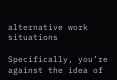alternative work situations

Specifically, you’re against the idea of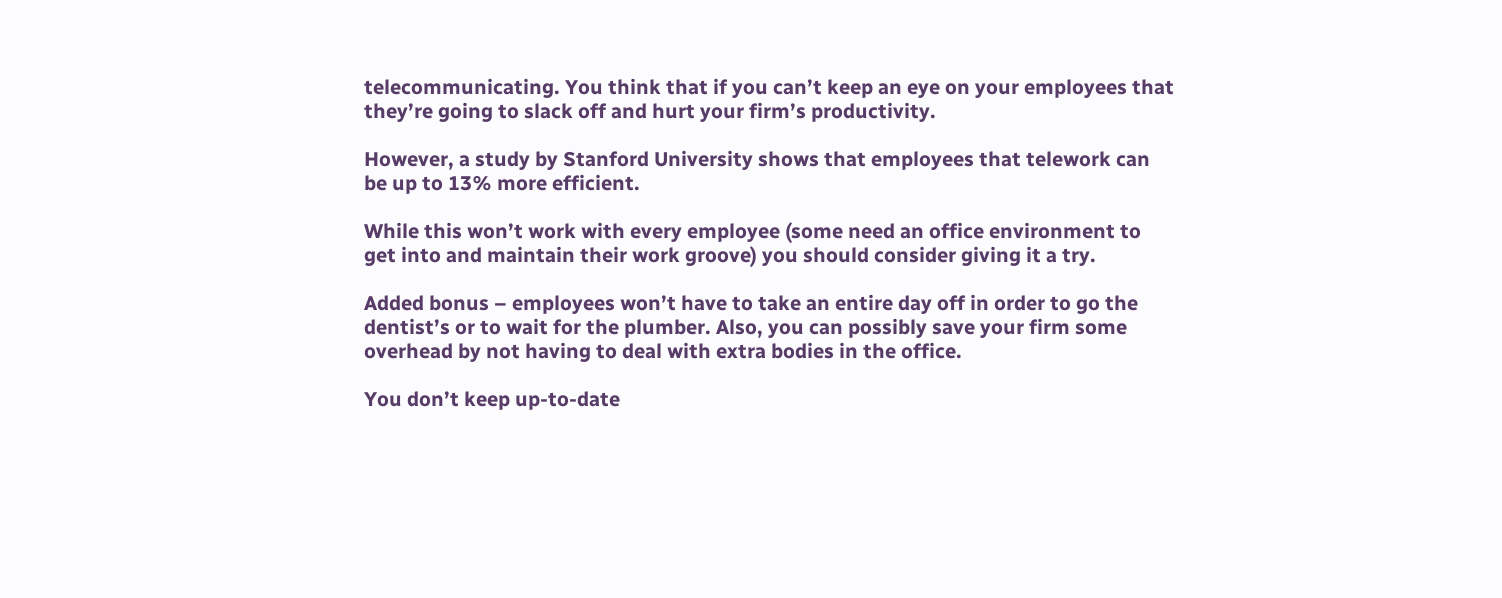telecommunicating. You think that if you can’t keep an eye on your employees that they’re going to slack off and hurt your firm’s productivity.

However, a study by Stanford University shows that employees that telework can be up to 13% more efficient.

While this won’t work with every employee (some need an office environment to get into and maintain their work groove) you should consider giving it a try.

Added bonus – employees won’t have to take an entire day off in order to go the dentist’s or to wait for the plumber. Also, you can possibly save your firm some overhead by not having to deal with extra bodies in the office.

You don’t keep up-to-date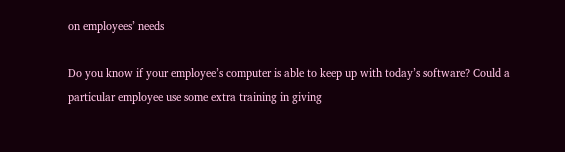on employees’ needs

Do you know if your employee’s computer is able to keep up with today’s software? Could a particular employee use some extra training in giving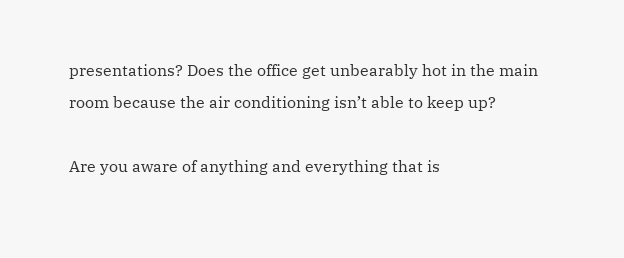presentations? Does the office get unbearably hot in the main room because the air conditioning isn’t able to keep up?

Are you aware of anything and everything that is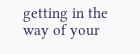getting in the way of your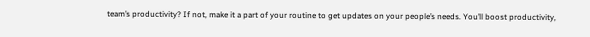team’s productivity? If not, make it a part of your routine to get updates on your people’s needs. You’ll boost productivity,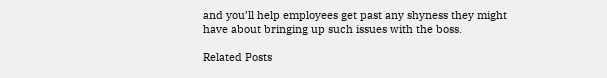and you’ll help employees get past any shyness they might have about bringing up such issues with the boss.

Related Posts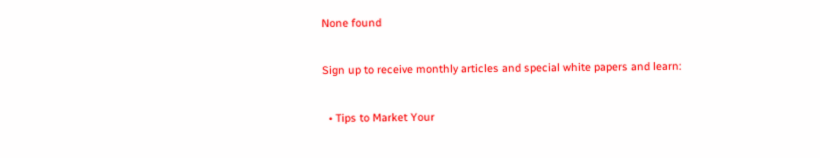None found

Sign up to receive monthly articles and special white papers and learn:

  • Tips to Market Your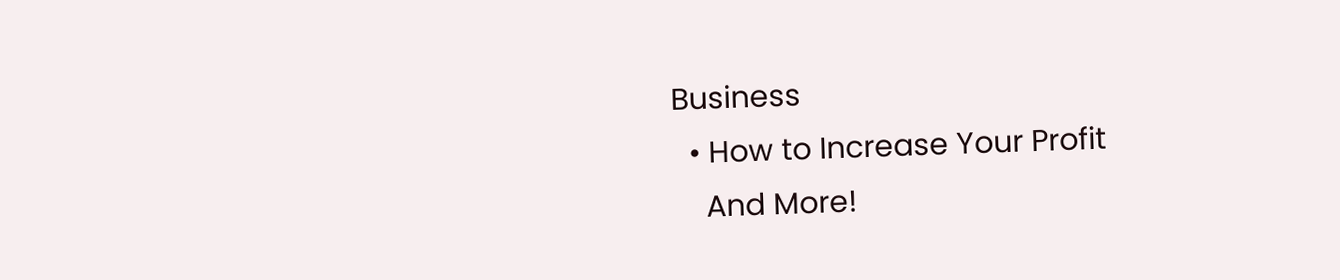Business
  • How to Increase Your Profit
    And More!